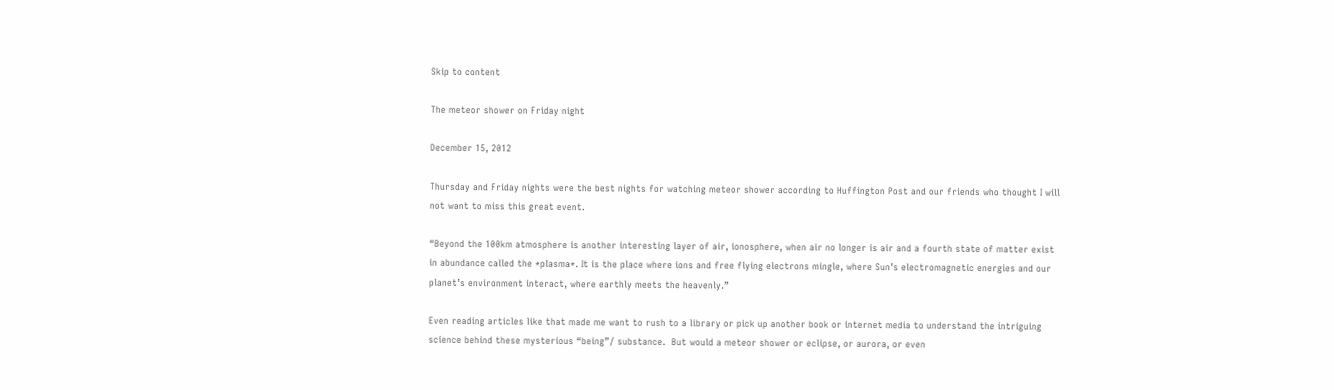Skip to content

The meteor shower on Friday night

December 15, 2012

Thursday and Friday nights were the best nights for watching meteor shower according to Huffington Post and our friends who thought I will not want to miss this great event.

“Beyond the 100km atmosphere is another interesting layer of air, ionosphere, when air no longer is air and a fourth state of matter exist in abundance called the *plasma*. It is the place where ions and free flying electrons mingle, where Sun’s electromagnetic energies and our planet’s environment interact, where earthly meets the heavenly.”

Even reading articles like that made me want to rush to a library or pick up another book or internet media to understand the intriguing science behind these mysterious “being”/ substance.  But would a meteor shower or eclipse, or aurora, or even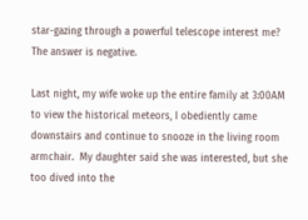star-gazing through a powerful telescope interest me?  The answer is negative.

Last night, my wife woke up the entire family at 3:00AM to view the historical meteors, I obediently came downstairs and continue to snooze in the living room armchair.  My daughter said she was interested, but she too dived into the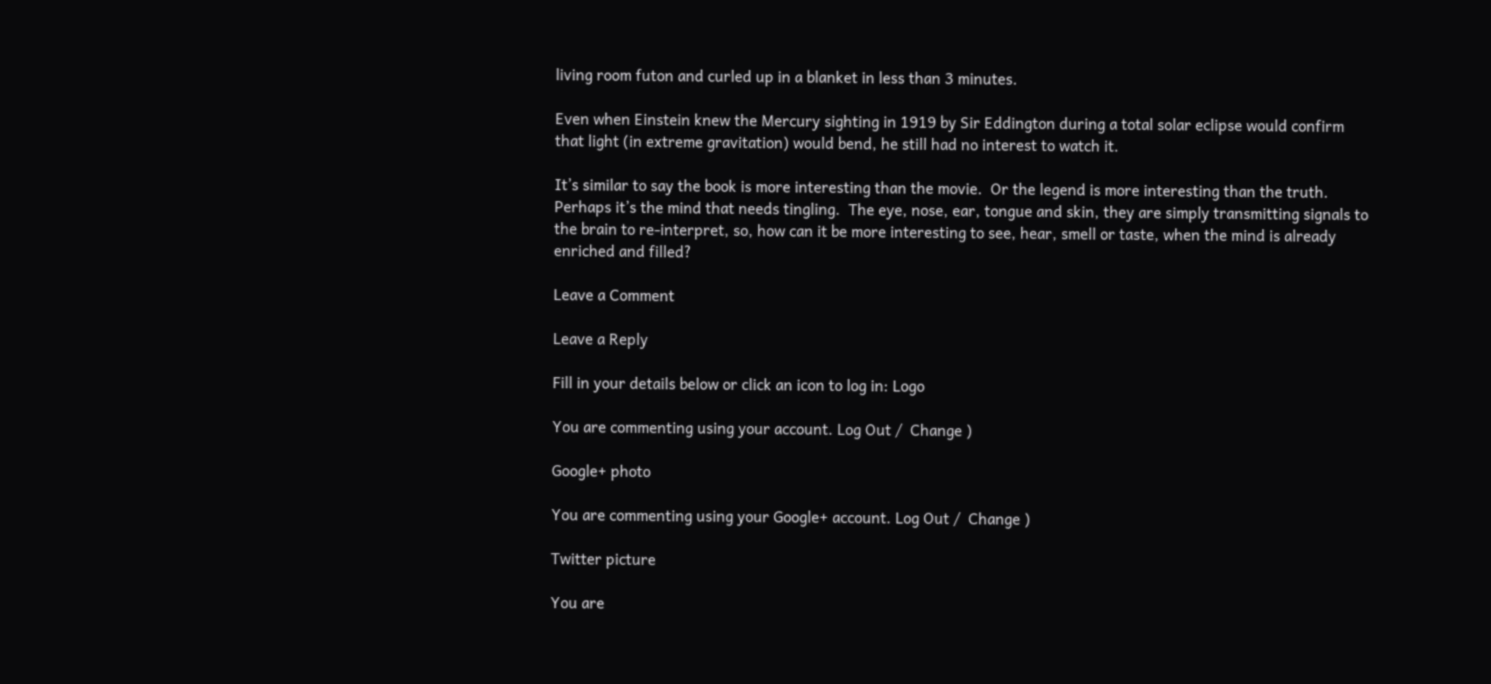living room futon and curled up in a blanket in less than 3 minutes.

Even when Einstein knew the Mercury sighting in 1919 by Sir Eddington during a total solar eclipse would confirm that light (in extreme gravitation) would bend, he still had no interest to watch it.

It’s similar to say the book is more interesting than the movie.  Or the legend is more interesting than the truth.  Perhaps it’s the mind that needs tingling.  The eye, nose, ear, tongue and skin, they are simply transmitting signals to the brain to re-interpret, so, how can it be more interesting to see, hear, smell or taste, when the mind is already enriched and filled?

Leave a Comment

Leave a Reply

Fill in your details below or click an icon to log in: Logo

You are commenting using your account. Log Out /  Change )

Google+ photo

You are commenting using your Google+ account. Log Out /  Change )

Twitter picture

You are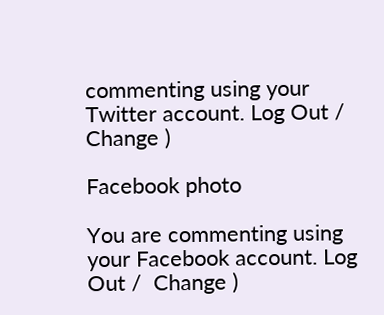commenting using your Twitter account. Log Out /  Change )

Facebook photo

You are commenting using your Facebook account. Log Out /  Change )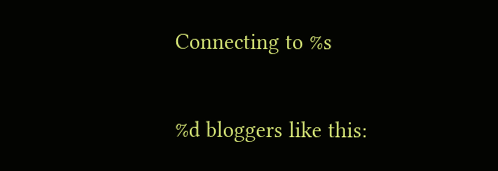Connecting to %s

%d bloggers like this: